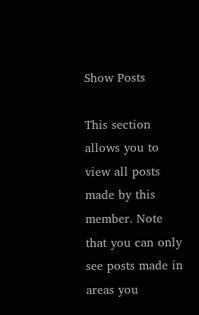Show Posts

This section allows you to view all posts made by this member. Note that you can only see posts made in areas you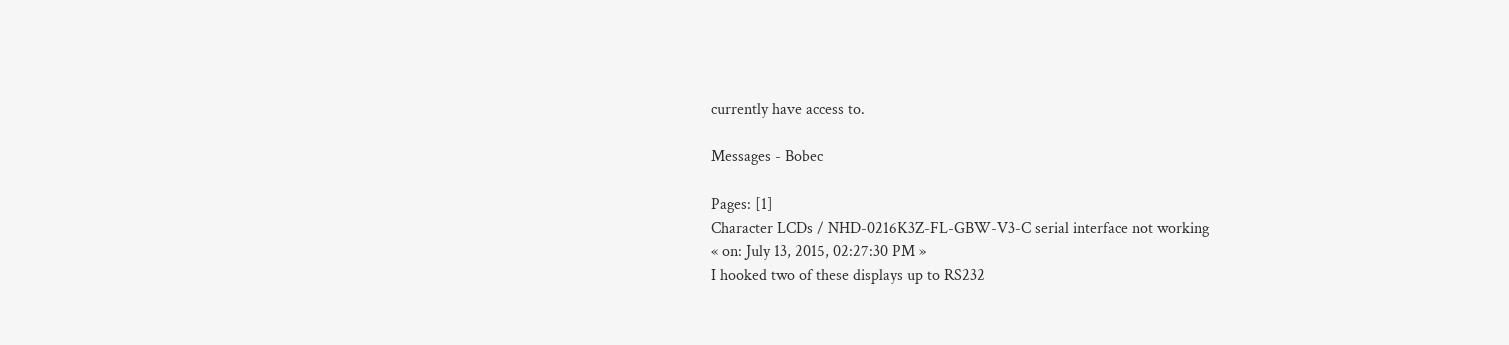currently have access to.

Messages - Bobec

Pages: [1]
Character LCDs / NHD-0216K3Z-FL-GBW-V3-C serial interface not working
« on: July 13, 2015, 02:27:30 PM »
I hooked two of these displays up to RS232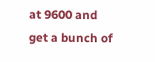at 9600 and get a bunch of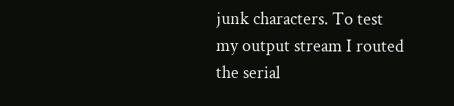junk characters. To test my output stream I routed the serial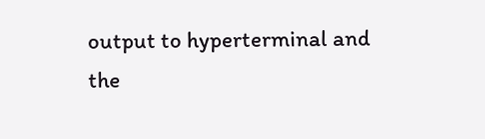output to hyperterminal and the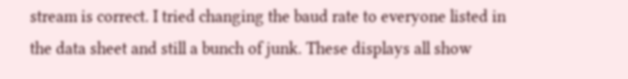stream is correct. I tried changing the baud rate to everyone listed in the data sheet and still a bunch of junk. These displays all show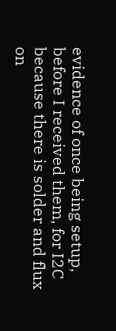evidence of once being setup, before I received them, for I2C because there is solder and flux on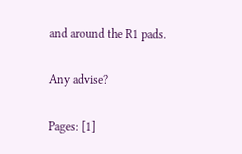and around the R1 pads.

Any advise?

Pages: [1]